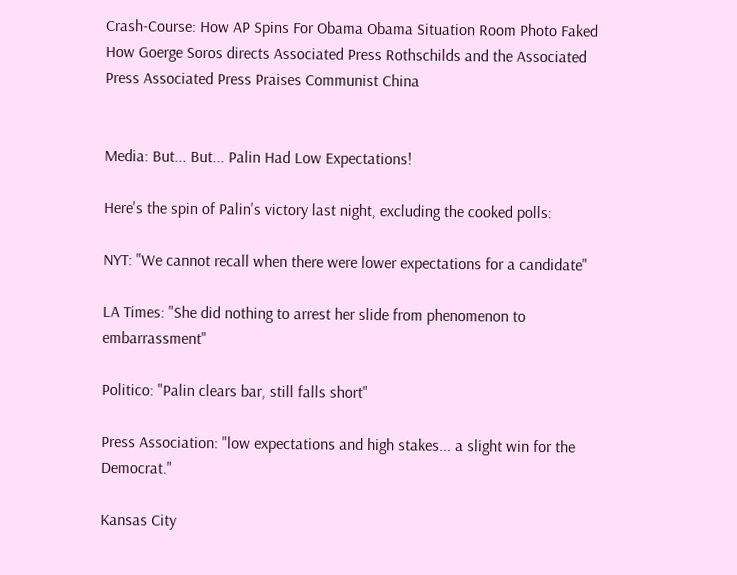Crash-Course: How AP Spins For Obama Obama Situation Room Photo Faked How Goerge Soros directs Associated Press Rothschilds and the Associated Press Associated Press Praises Communist China


Media: But... But... Palin Had Low Expectations!

Here's the spin of Palin's victory last night, excluding the cooked polls:

NYT: "We cannot recall when there were lower expectations for a candidate"

LA Times: "She did nothing to arrest her slide from phenomenon to embarrassment"

Politico: "Palin clears bar, still falls short"

Press Association: "low expectations and high stakes... a slight win for the Democrat."

Kansas City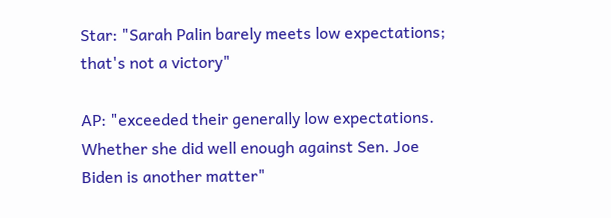Star: "Sarah Palin barely meets low expectations; that's not a victory"

AP: "exceeded their generally low expectations. Whether she did well enough against Sen. Joe Biden is another matter"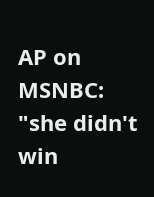AP on MSNBC: "she didn't win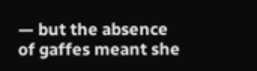— but the absence of gaffes meant she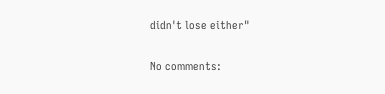didn't lose either"

No comments: